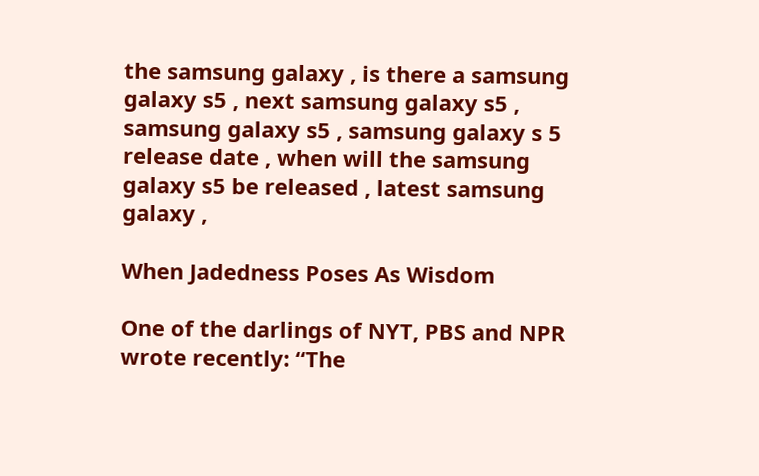the samsung galaxy , is there a samsung galaxy s5 , next samsung galaxy s5 , samsung galaxy s5 , samsung galaxy s 5 release date , when will the samsung galaxy s5 be released , latest samsung galaxy ,

When Jadedness Poses As Wisdom

One of the darlings of NYT, PBS and NPR wrote recently: “The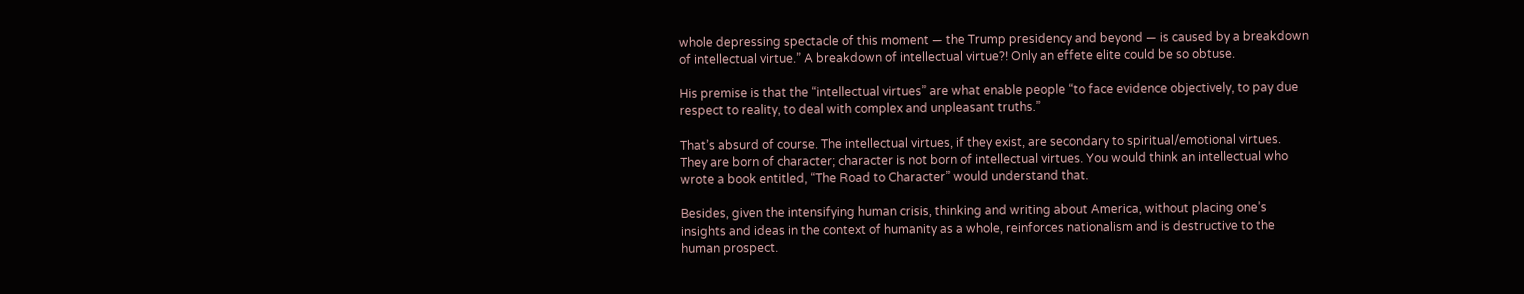whole depressing spectacle of this moment — the Trump presidency and beyond — is caused by a breakdown of intellectual virtue.” A breakdown of intellectual virtue?! Only an effete elite could be so obtuse.

His premise is that the “intellectual virtues” are what enable people “to face evidence objectively, to pay due respect to reality, to deal with complex and unpleasant truths.”

That’s absurd of course. The intellectual virtues, if they exist, are secondary to spiritual/emotional virtues. They are born of character; character is not born of intellectual virtues. You would think an intellectual who wrote a book entitled, “The Road to Character” would understand that.

Besides, given the intensifying human crisis, thinking and writing about America, without placing one’s insights and ideas in the context of humanity as a whole, reinforces nationalism and is destructive to the human prospect.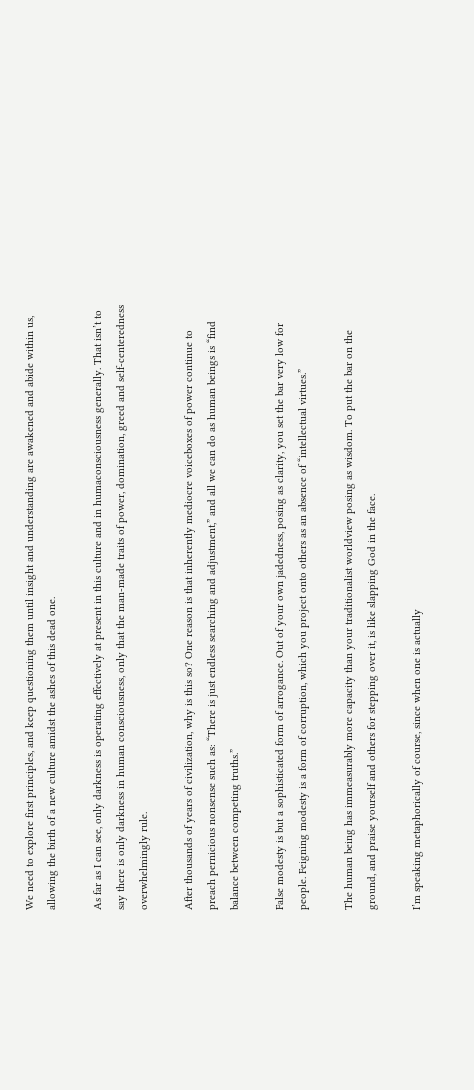We need to explore first principles, and keep questioning them until insight and understanding are awakened and abide within us, allowing the birth of a new culture amidst the ashes of this dead one.

As far as I can see, only darkness is operating effectively at present in this culture and in humaconsciousness generally. That isn’t to say there is only darkness in human consciousness, only that the man-made traits of power, domination, greed and self-centeredness overwhelmingly rule.

After thousands of years of civilization, why is this so? One reason is that inherently mediocre voiceboxes of power continue to preach pernicious nonsense such as: “There is just endless searching and adjustment,” and all we can do as human beings is “find balance between competing truths.”

False modesty is but a sophisticated form of arrogance. Out of your own jadedness, posing as clarity, you set the bar very low for people. Feigning modesty is a form of corruption, which you project onto others as an absence of “intellectual virtues.”

The human being has immeasurably more capacity than your traditionalist worldview posing as wisdom. To put the bar on the ground, and praise yourself and others for stepping over it, is like slapping God in the face.

I’m speaking metaphorically of course, since when one is actually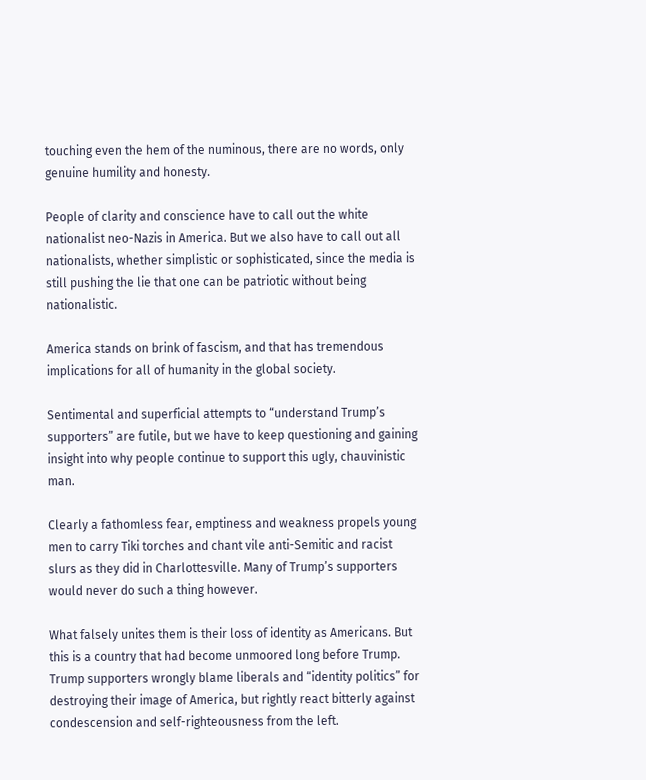touching even the hem of the numinous, there are no words, only genuine humility and honesty.

People of clarity and conscience have to call out the white nationalist neo-Nazis in America. But we also have to call out all nationalists, whether simplistic or sophisticated, since the media is still pushing the lie that one can be patriotic without being nationalistic.

America stands on brink of fascism, and that has tremendous implications for all of humanity in the global society.

Sentimental and superficial attempts to “understand Trump’s supporters” are futile, but we have to keep questioning and gaining insight into why people continue to support this ugly, chauvinistic man.

Clearly a fathomless fear, emptiness and weakness propels young men to carry Tiki torches and chant vile anti-Semitic and racist slurs as they did in Charlottesville. Many of Trump’s supporters would never do such a thing however.

What falsely unites them is their loss of identity as Americans. But this is a country that had become unmoored long before Trump. Trump supporters wrongly blame liberals and “identity politics” for destroying their image of America, but rightly react bitterly against condescension and self-righteousness from the left.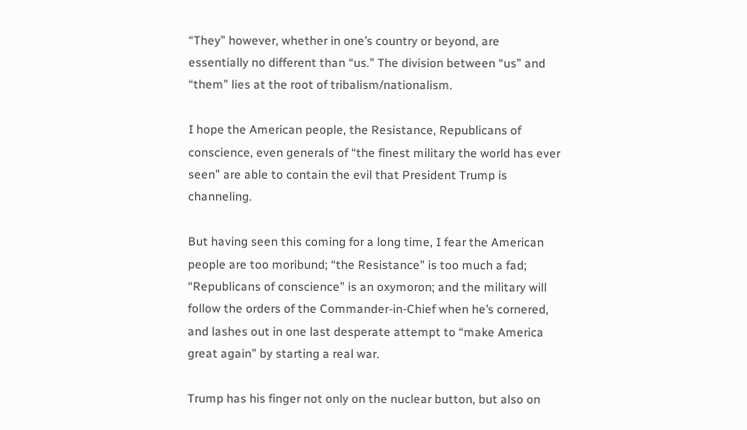“They” however, whether in one’s country or beyond, are essentially no different than “us.” The division between “us” and “them” lies at the root of tribalism/nationalism.

I hope the American people, the Resistance, Republicans of conscience, even generals of “the finest military the world has ever seen” are able to contain the evil that President Trump is channeling.

But having seen this coming for a long time, I fear the American people are too moribund; “the Resistance” is too much a fad; “Republicans of conscience” is an oxymoron; and the military will follow the orders of the Commander-in-Chief when he’s cornered, and lashes out in one last desperate attempt to “make America great again” by starting a real war.

Trump has his finger not only on the nuclear button, but also on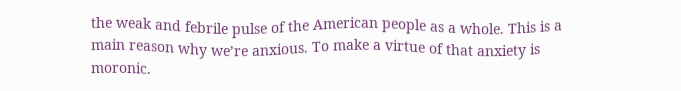the weak and febrile pulse of the American people as a whole. This is a main reason why we’re anxious. To make a virtue of that anxiety is moronic.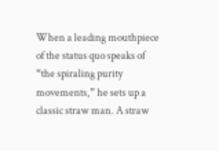When a leading mouthpiece of the status quo speaks of “the spiraling purity movements,” he sets up a classic straw man. A straw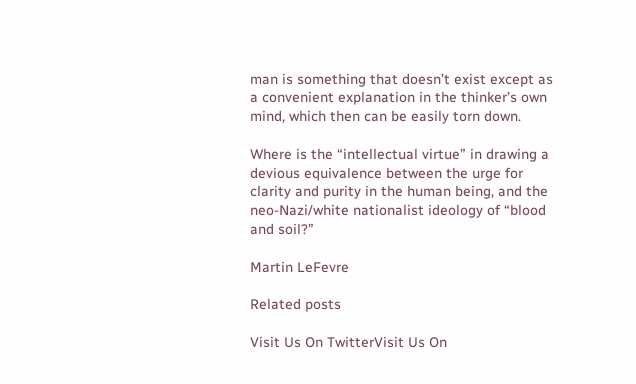man is something that doesn’t exist except as a convenient explanation in the thinker’s own mind, which then can be easily torn down.

Where is the “intellectual virtue” in drawing a devious equivalence between the urge for clarity and purity in the human being, and the neo-Nazi/white nationalist ideology of “blood and soil?”

Martin LeFevre

Related posts

Visit Us On TwitterVisit Us On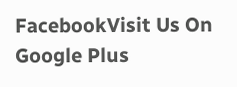FacebookVisit Us On Google Plus